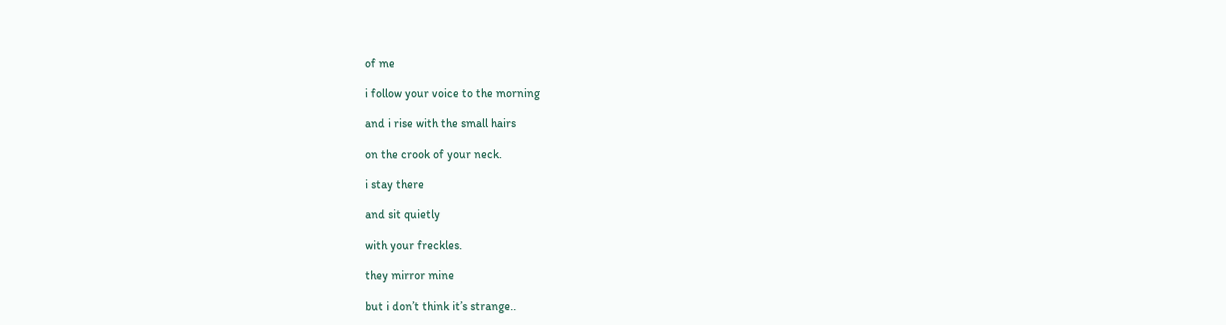of me

i follow your voice to the morning

and i rise with the small hairs

on the crook of your neck.

i stay there

and sit quietly

with your freckles.

they mirror mine

but i don’t think it’s strange..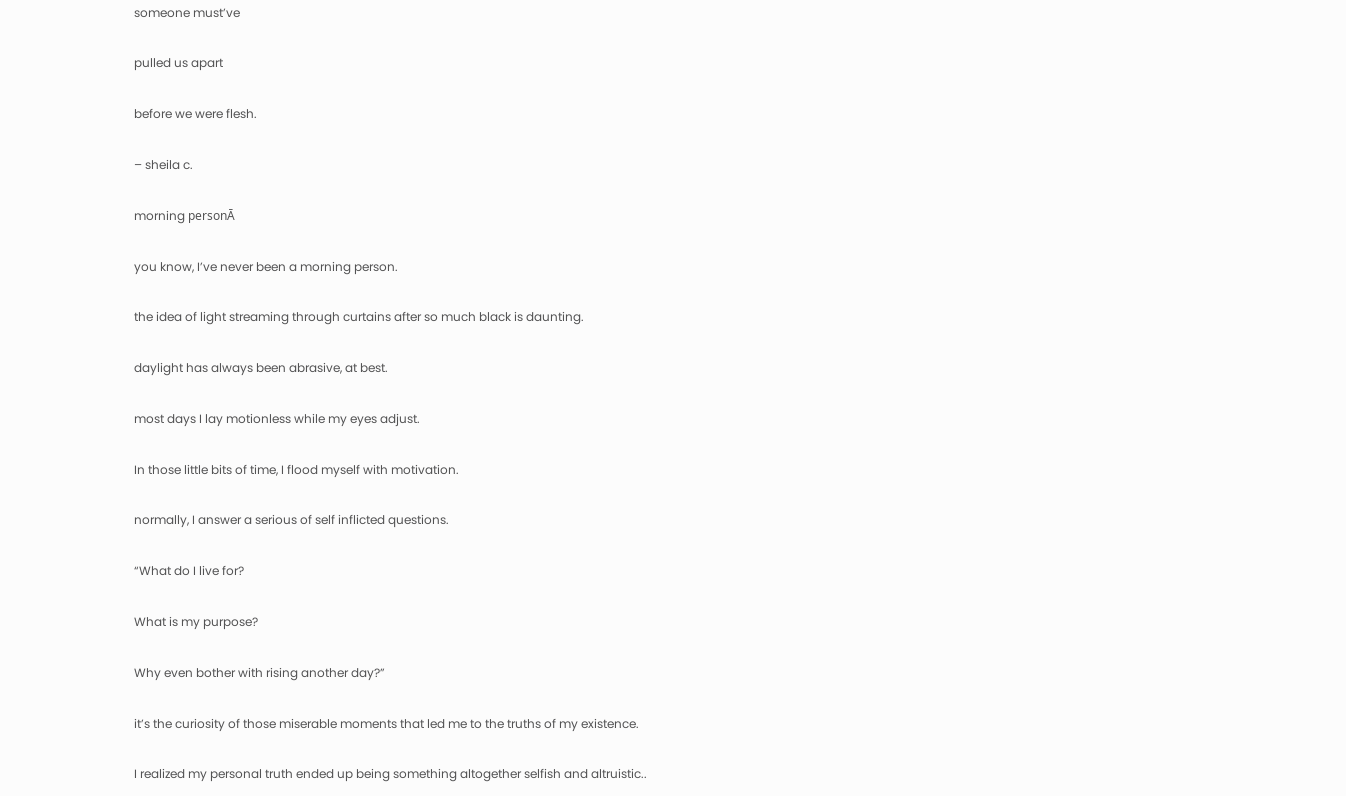someone must’ve

pulled us apart

before we were flesh.

– sheila c.

morning personĀ

you know, I’ve never been a morning person.

the idea of light streaming through curtains after so much black is daunting.

daylight has always been abrasive, at best.

most days I lay motionless while my eyes adjust.

In those little bits of time, I flood myself with motivation.

normally, I answer a serious of self inflicted questions.

“What do I live for?

What is my purpose?

Why even bother with rising another day?”

it’s the curiosity of those miserable moments that led me to the truths of my existence.

I realized my personal truth ended up being something altogether selfish and altruistic..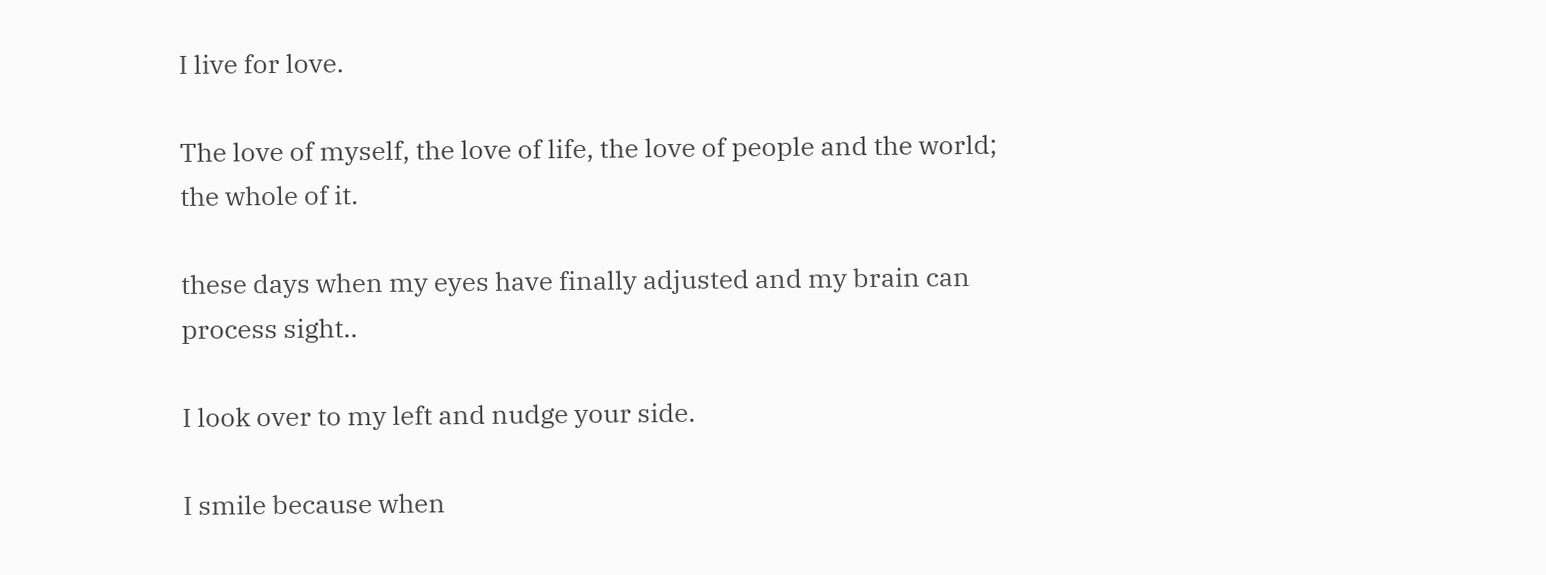I live for love.

The love of myself, the love of life, the love of people and the world; the whole of it.

these days when my eyes have finally adjusted and my brain can process sight..

I look over to my left and nudge your side.

I smile because when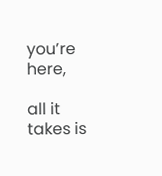you’re here,

all it takes is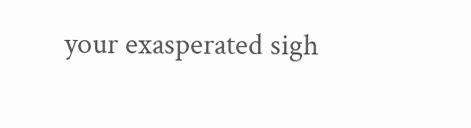your exasperated sigh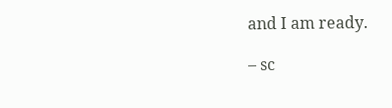and I am ready.

– sc